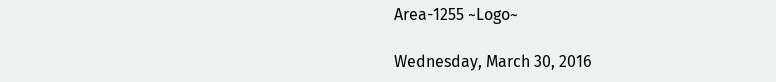Area-1255 ~Logo~

Wednesday, March 30, 2016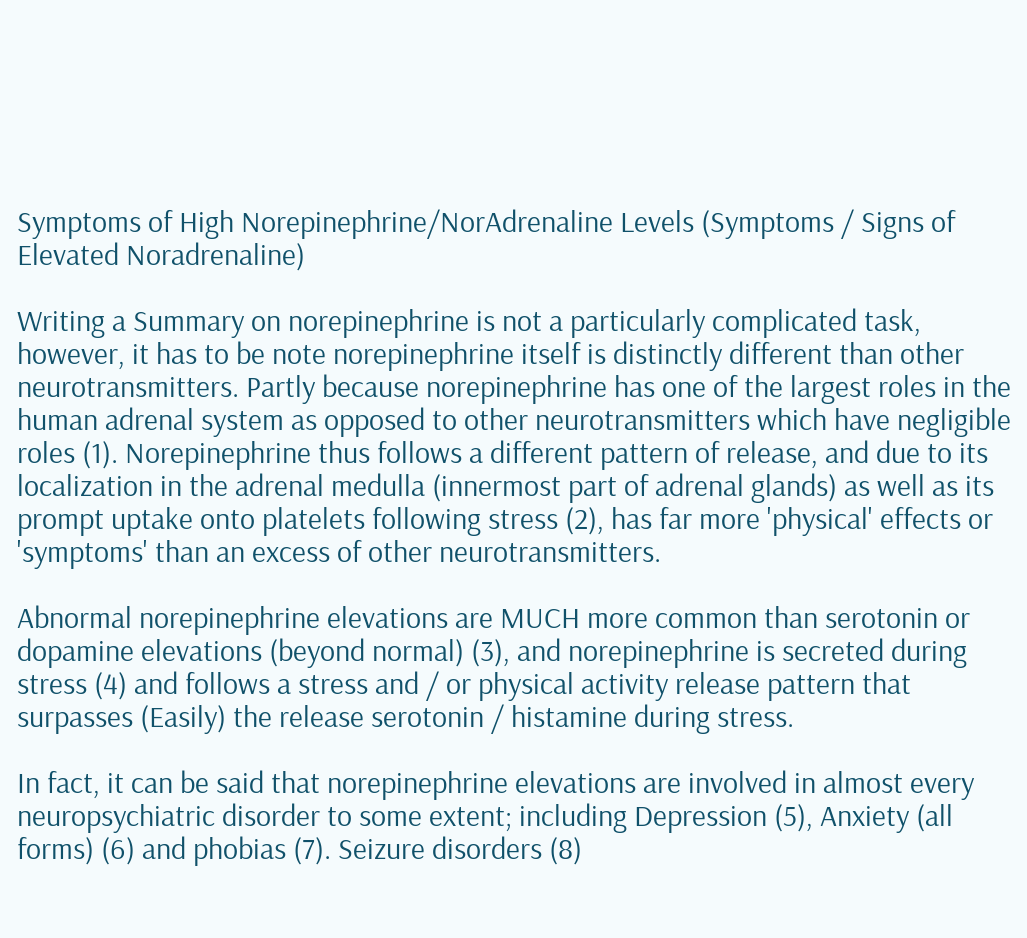Symptoms of High Norepinephrine/NorAdrenaline Levels (Symptoms / Signs of Elevated Noradrenaline)

Writing a Summary on norepinephrine is not a particularly complicated task, however, it has to be note norepinephrine itself is distinctly different than other neurotransmitters. Partly because norepinephrine has one of the largest roles in the human adrenal system as opposed to other neurotransmitters which have negligible roles (1). Norepinephrine thus follows a different pattern of release, and due to its localization in the adrenal medulla (innermost part of adrenal glands) as well as its prompt uptake onto platelets following stress (2), has far more 'physical' effects or 'symptoms' than an excess of other neurotransmitters.

Abnormal norepinephrine elevations are MUCH more common than serotonin or dopamine elevations (beyond normal) (3), and norepinephrine is secreted during stress (4) and follows a stress and / or physical activity release pattern that surpasses (Easily) the release serotonin / histamine during stress.

In fact, it can be said that norepinephrine elevations are involved in almost every neuropsychiatric disorder to some extent; including Depression (5), Anxiety (all forms) (6) and phobias (7). Seizure disorders (8)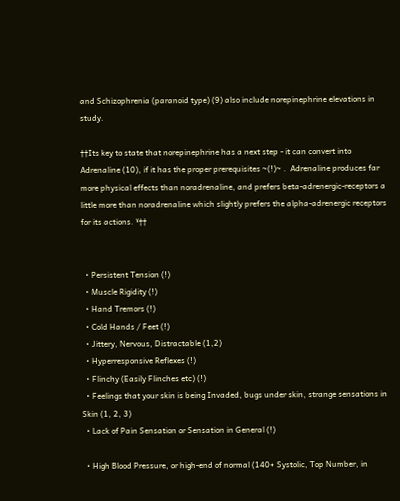and Schizophrenia (paranoid type) (9) also include norepinephrine elevations in study.

††Its key to state that norepinephrine has a next step - it can convert into Adrenaline (10), if it has the proper prerequisites ~(!)~ .  Adrenaline produces far more physical effects than noradrenaline, and prefers beta-adrenergic-receptors a little more than noradrenaline which slightly prefers the alpha-adrenergic receptors for its actions. ˠ††


  • Persistent Tension (!)
  • Muscle Rigidity (!)
  • Hand Tremors (!)
  • Cold Hands / Feet (!)
  • Jittery, Nervous, Distractable (1,2)
  • Hyperresponsive Reflexes (!)
  • Flinchy (Easily Flinches etc) (!)
  • Feelings that your skin is being Invaded, bugs under skin, strange sensations in  Skin (1, 2, 3)
  • Lack of Pain Sensation or Sensation in General (!)

  • High Blood Pressure, or high-end of normal (140+ Systolic, Top Number, in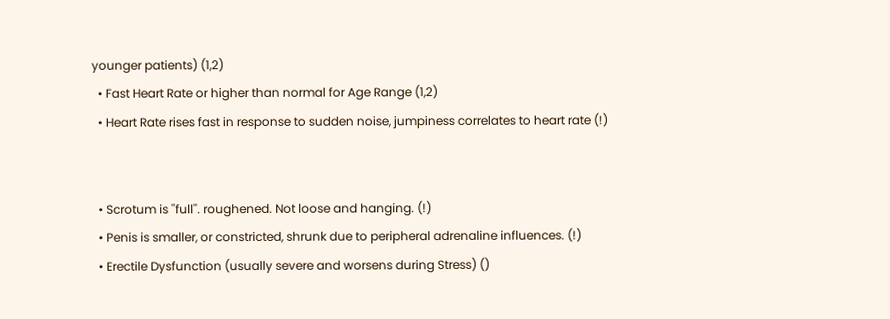younger patients) (1,2)
  • Fast Heart Rate or higher than normal for Age Range (1,2)
  • Heart Rate rises fast in response to sudden noise, jumpiness correlates to heart rate (!)


  • Scrotum is ''full''. roughened. Not loose and hanging. (!)
  • Penis is smaller, or constricted, shrunk due to peripheral adrenaline influences. (!)
  • Erectile Dysfunction (usually severe and worsens during Stress) ()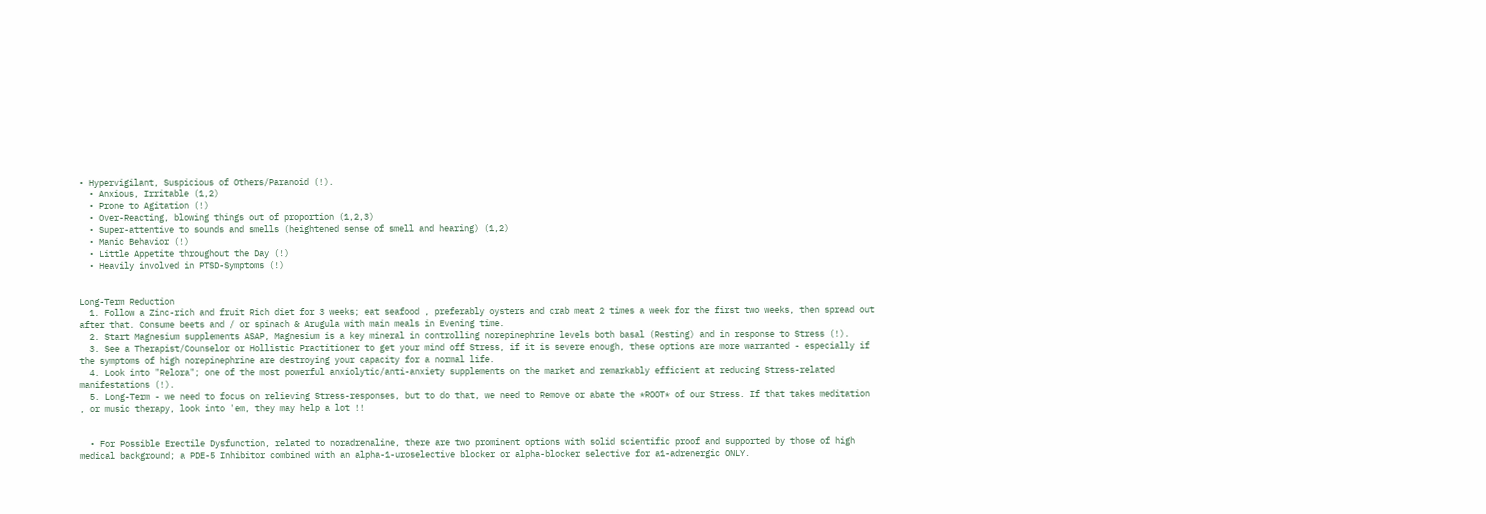• Hypervigilant, Suspicious of Others/Paranoid (!).
  • Anxious, Irritable (1,2)
  • Prone to Agitation (!)
  • Over-Reacting, blowing things out of proportion (1,2,3)
  • Super-attentive to sounds and smells (heightened sense of smell and hearing) (1,2)
  • Manic Behavior (!)
  • Little Appetite throughout the Day (!)
  • Heavily involved in PTSD-Symptoms (!)


Long-Term Reduction
  1. Follow a Zinc-rich and fruit Rich diet for 3 weeks; eat seafood , preferably oysters and crab meat 2 times a week for the first two weeks, then spread out after that. Consume beets and / or spinach & Arugula with main meals in Evening time.
  2. Start Magnesium supplements ASAP, Magnesium is a key mineral in controlling norepinephrine levels both basal (Resting) and in response to Stress (!).
  3. See a Therapist/Counselor or Hollistic Practitioner to get your mind off Stress, if it is severe enough, these options are more warranted - especially if the symptoms of high norepinephrine are destroying your capacity for a normal life.
  4. Look into "Relora"; one of the most powerful anxiolytic/anti-anxiety supplements on the market and remarkably efficient at reducing Stress-related manifestations (!).
  5. Long-Term - we need to focus on relieving Stress-responses, but to do that, we need to Remove or abate the *ROOT* of our Stress. If that takes meditation , or music therapy, look into 'em, they may help a lot !!


  • For Possible Erectile Dysfunction, related to noradrenaline, there are two prominent options with solid scientific proof and supported by those of high medical background; a PDE-5 Inhibitor combined with an alpha-1-uroselective blocker or alpha-blocker selective for a1-adrenergic ONLY.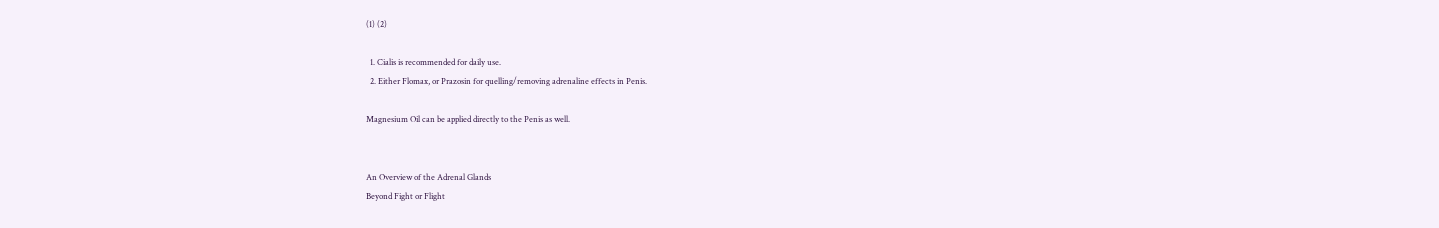(1) (2)

  1. Cialis is recommended for daily use.
  2. Either Flomax, or Prazosin for quelling/removing adrenaline effects in Penis.

Magnesium Oil can be applied directly to the Penis as well.


An Overview of the Adrenal Glands
Beyond Fight or Flight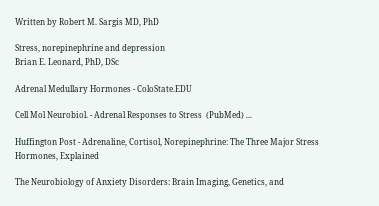Written by Robert M. Sargis MD, PhD

Stress, norepinephrine and depression
Brian E. Leonard, PhD, DSc

Adrenal Medullary Hormones - ColoState.EDU

Cell Mol Neurobiol. - Adrenal Responses to Stress  (PubMed) ...

Huffington Post - Adrenaline, Cortisol, Norepinephrine: The Three Major Stress Hormones, Explained

The Neurobiology of Anxiety Disorders: Brain Imaging, Genetics, and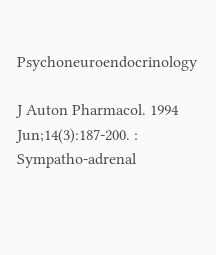Psychoneuroendocrinology

J Auton Pharmacol. 1994 Jun;14(3):187-200. : Sympatho-adrenal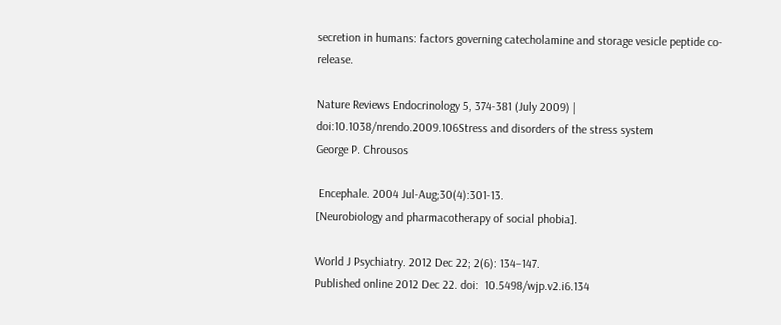secretion in humans: factors governing catecholamine and storage vesicle peptide co-release.

Nature Reviews Endocrinology 5, 374-381 (July 2009) | doi:10.1038/nrendo.2009.106Stress and disorders of the stress system
George P. Chrousos

 Encephale. 2004 Jul-Aug;30(4):301-13.
[Neurobiology and pharmacotherapy of social phobia].

World J Psychiatry. 2012 Dec 22; 2(6): 134–147.
Published online 2012 Dec 22. doi:  10.5498/wjp.v2.i6.134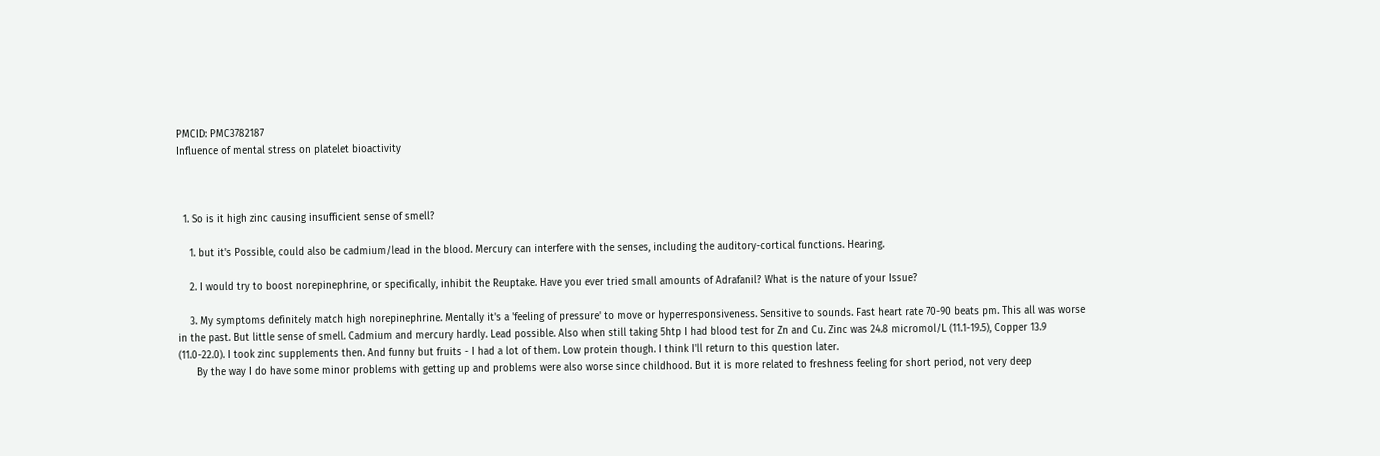PMCID: PMC3782187
Influence of mental stress on platelet bioactivity



  1. So is it high zinc causing insufficient sense of smell?

    1. but it's Possible, could also be cadmium/lead in the blood. Mercury can interfere with the senses, including the auditory-cortical functions. Hearing.

    2. I would try to boost norepinephrine, or specifically, inhibit the Reuptake. Have you ever tried small amounts of Adrafanil? What is the nature of your Issue?

    3. My symptoms definitely match high norepinephrine. Mentally it's a 'feeling of pressure' to move or hyperresponsiveness. Sensitive to sounds. Fast heart rate 70-90 beats pm. This all was worse in the past. But little sense of smell. Cadmium and mercury hardly. Lead possible. Also when still taking 5htp I had blood test for Zn and Cu. Zinc was 24.8 micromol/L (11.1-19.5), Copper 13.9 (11.0-22.0). I took zinc supplements then. And funny but fruits - I had a lot of them. Low protein though. I think I'll return to this question later.
      By the way I do have some minor problems with getting up and problems were also worse since childhood. But it is more related to freshness feeling for short period, not very deep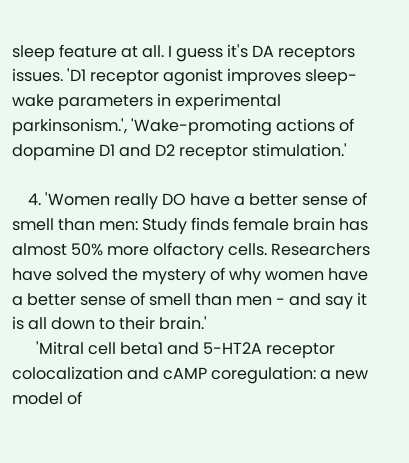sleep feature at all. I guess it's DA receptors issues. 'D1 receptor agonist improves sleep-wake parameters in experimental parkinsonism.', 'Wake-promoting actions of dopamine D1 and D2 receptor stimulation.'

    4. 'Women really DO have a better sense of smell than men: Study finds female brain has almost 50% more olfactory cells. Researchers have solved the mystery of why women have a better sense of smell than men - and say it is all down to their brain.'
      'Mitral cell beta1 and 5-HT2A receptor colocalization and cAMP coregulation: a new model of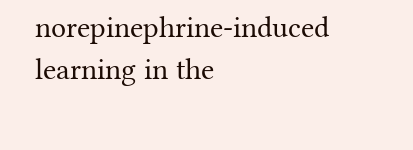norepinephrine-induced learning in the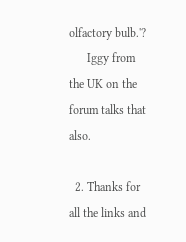olfactory bulb.'?
      Iggy from the UK on the forum talks that also.

  2. Thanks for all the links and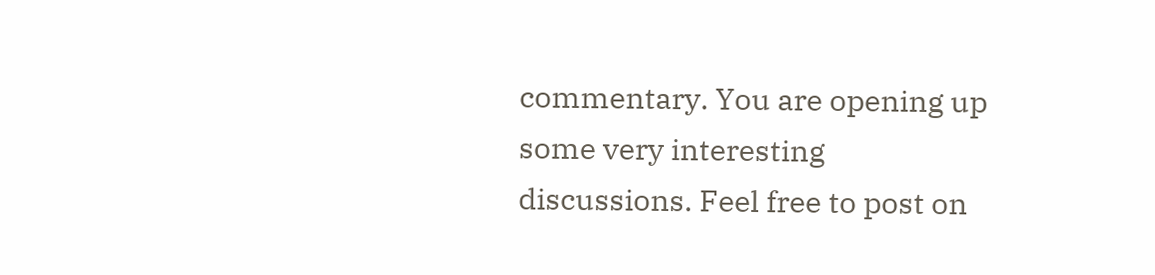commentary. You are opening up some very interesting discussions. Feel free to post on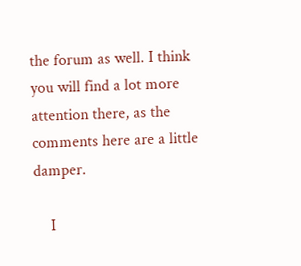the forum as well. I think you will find a lot more attention there, as the comments here are a little damper.

    I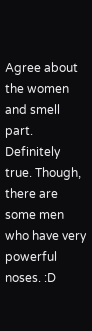Agree about the women and smell part. Definitely true. Though, there are some men who have very powerful noses. :D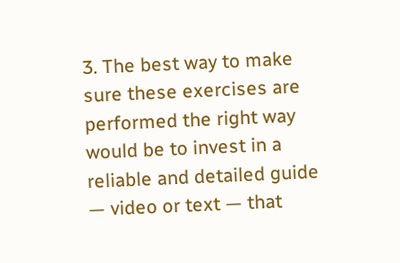3. The best way to make sure these exercises are performed the right way would be to invest in a reliable and detailed guide — video or text — that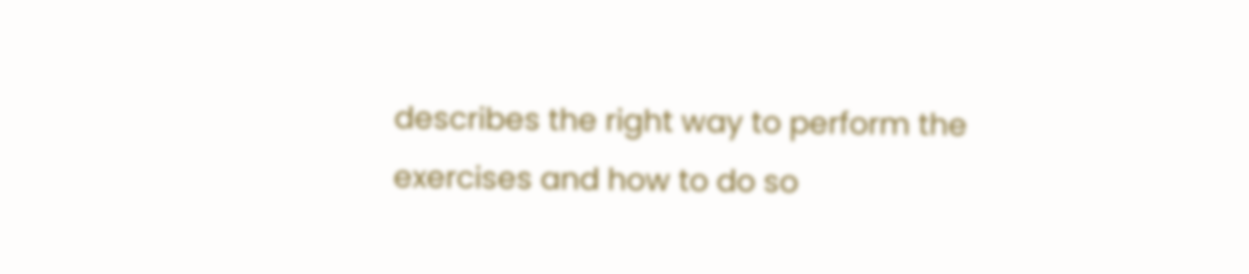describes the right way to perform the exercises and how to do so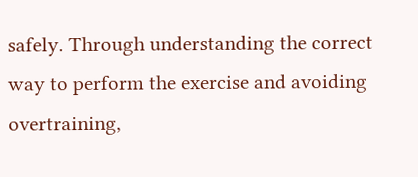safely. Through understanding the correct way to perform the exercise and avoiding overtraining,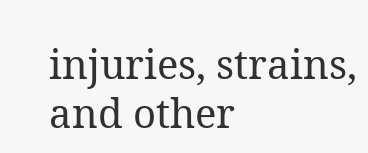injuries, strains, and other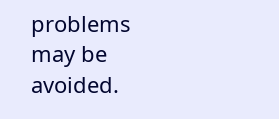problems may be avoided.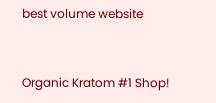best volume website


Organic Kratom #1 Shop!